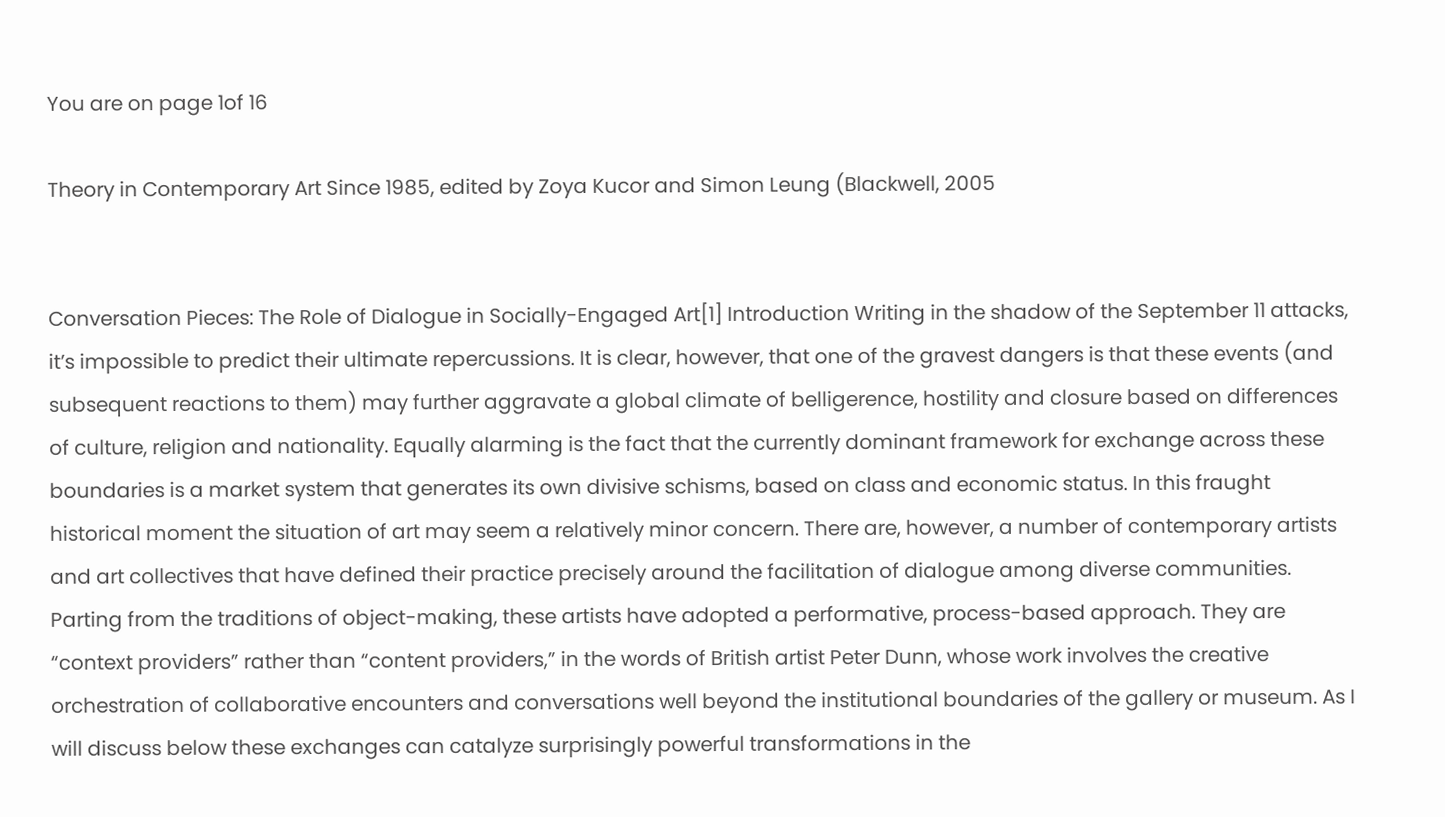You are on page 1of 16

Theory in Contemporary Art Since 1985, edited by Zoya Kucor and Simon Leung (Blackwell, 2005


Conversation Pieces: The Role of Dialogue in Socially-Engaged Art[1] Introduction Writing in the shadow of the September 11 attacks, it’s impossible to predict their ultimate repercussions. It is clear, however, that one of the gravest dangers is that these events (and subsequent reactions to them) may further aggravate a global climate of belligerence, hostility and closure based on differences of culture, religion and nationality. Equally alarming is the fact that the currently dominant framework for exchange across these boundaries is a market system that generates its own divisive schisms, based on class and economic status. In this fraught historical moment the situation of art may seem a relatively minor concern. There are, however, a number of contemporary artists and art collectives that have defined their practice precisely around the facilitation of dialogue among diverse communities. Parting from the traditions of object-making, these artists have adopted a performative, process-based approach. They are “context providers” rather than “content providers,” in the words of British artist Peter Dunn, whose work involves the creative orchestration of collaborative encounters and conversations well beyond the institutional boundaries of the gallery or museum. As I will discuss below these exchanges can catalyze surprisingly powerful transformations in the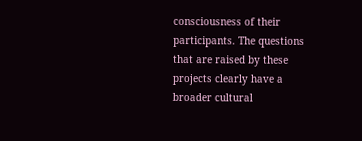consciousness of their participants. The questions that are raised by these projects clearly have a broader cultural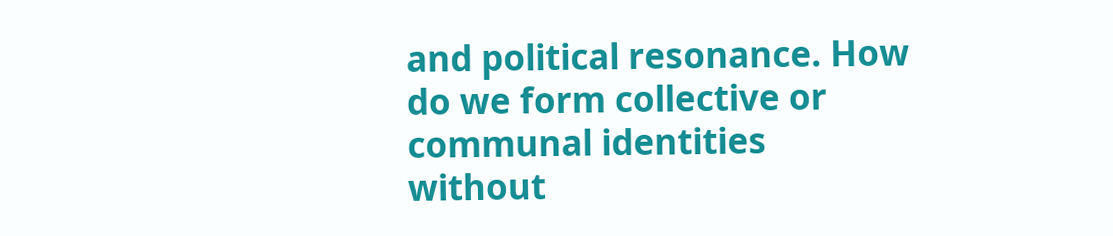and political resonance. How do we form collective or communal identities without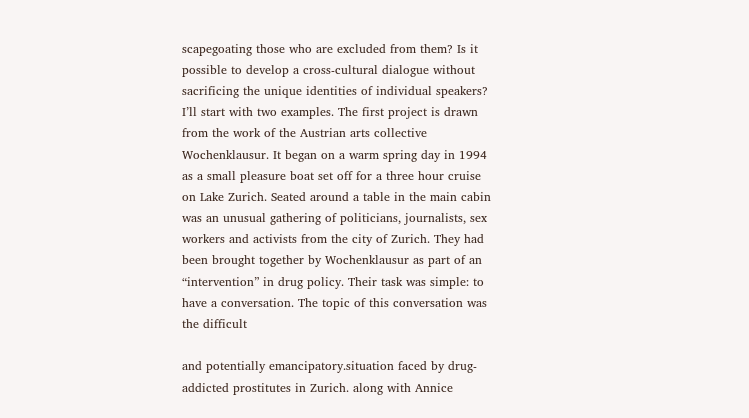scapegoating those who are excluded from them? Is it possible to develop a cross-cultural dialogue without sacrificing the unique identities of individual speakers? I’ll start with two examples. The first project is drawn from the work of the Austrian arts collective Wochenklausur. It began on a warm spring day in 1994 as a small pleasure boat set off for a three hour cruise on Lake Zurich. Seated around a table in the main cabin was an unusual gathering of politicians, journalists, sex workers and activists from the city of Zurich. They had been brought together by Wochenklausur as part of an “intervention” in drug policy. Their task was simple: to have a conversation. The topic of this conversation was the difficult

and potentially emancipatory.situation faced by drug-addicted prostitutes in Zurich. along with Annice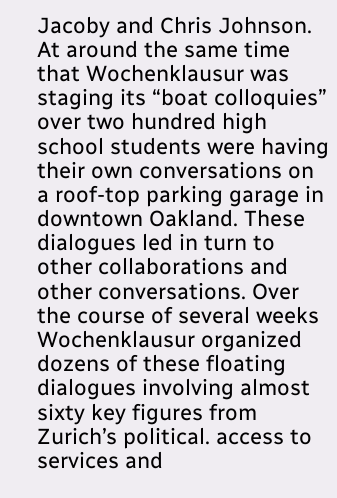Jacoby and Chris Johnson. At around the same time that Wochenklausur was staging its “boat colloquies” over two hundred high school students were having their own conversations on a roof-top parking garage in downtown Oakland. These dialogues led in turn to other collaborations and other conversations. Over the course of several weeks Wochenklausur organized dozens of these floating dialogues involving almost sixty key figures from Zurich’s political. access to services and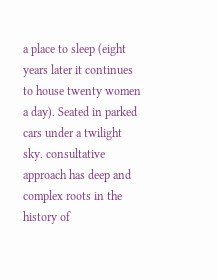a place to sleep (eight years later it continues to house twenty women a day). Seated in parked cars under a twilight sky. consultative approach has deep and complex roots in the history of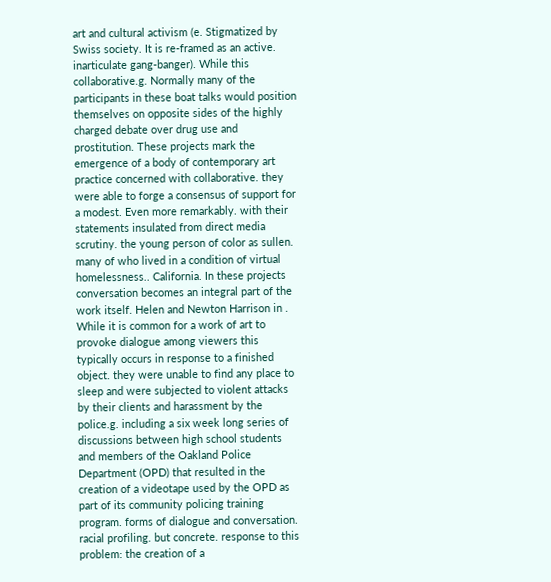art and cultural activism (e. Stigmatized by Swiss society. It is re-framed as an active. inarticulate gang-banger). While this collaborative.g. Normally many of the participants in these boat talks would position themselves on opposite sides of the highly charged debate over drug use and prostitution. These projects mark the emergence of a body of contemporary art practice concerned with collaborative. they were able to forge a consensus of support for a modest. Even more remarkably. with their statements insulated from direct media scrutiny. the young person of color as sullen. many of who lived in a condition of virtual homelessness.. California. In these projects conversation becomes an integral part of the work itself. Helen and Newton Harrison in . While it is common for a work of art to provoke dialogue among viewers this typically occurs in response to a finished object. they were unable to find any place to sleep and were subjected to violent attacks by their clients and harassment by the police.g. including a six week long series of discussions between high school students and members of the Oakland Police Department (OPD) that resulted in the creation of a videotape used by the OPD as part of its community policing training program. forms of dialogue and conversation. racial profiling. but concrete. response to this problem: the creation of a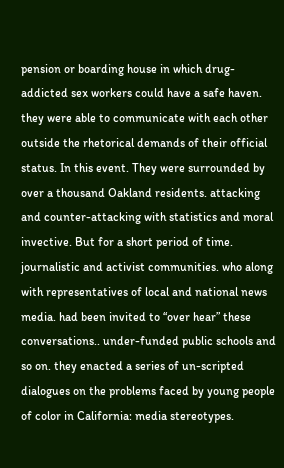pension or boarding house in which drug-addicted sex workers could have a safe haven. they were able to communicate with each other outside the rhetorical demands of their official status. In this event. They were surrounded by over a thousand Oakland residents. attacking and counter-attacking with statistics and moral invective. But for a short period of time. journalistic and activist communities. who along with representatives of local and national news media. had been invited to “over hear” these conversations.. under-funded public schools and so on. they enacted a series of un-scripted dialogues on the problems faced by young people of color in California: media stereotypes.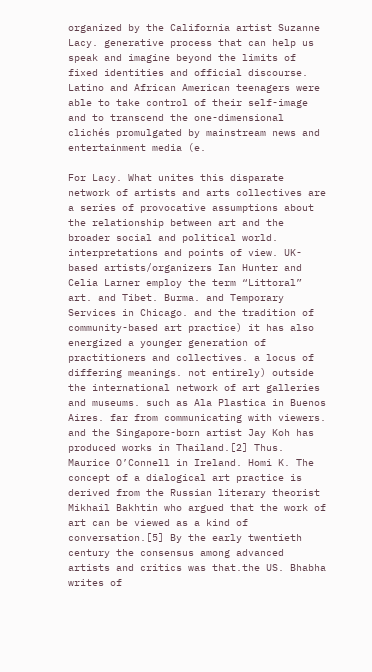organized by the California artist Suzanne Lacy. generative process that can help us speak and imagine beyond the limits of fixed identities and official discourse. Latino and African American teenagers were able to take control of their self-image and to transcend the one-dimensional clichés promulgated by mainstream news and entertainment media (e.

For Lacy. What unites this disparate network of artists and arts collectives are a series of provocative assumptions about the relationship between art and the broader social and political world. interpretations and points of view. UK-based artists/organizers Ian Hunter and Celia Larner employ the term “Littoral” art. and Tibet. Burma. and Temporary Services in Chicago. and the tradition of community-based art practice) it has also energized a younger generation of practitioners and collectives. a locus of differing meanings. not entirely) outside the international network of art galleries and museums. such as Ala Plastica in Buenos Aires. far from communicating with viewers. and the Singapore-born artist Jay Koh has produced works in Thailand.[2] Thus. Maurice O’Connell in Ireland. Homi K. The concept of a dialogical art practice is derived from the Russian literary theorist Mikhail Bakhtin who argued that the work of art can be viewed as a kind of conversation.[5] By the early twentieth century the consensus among advanced artists and critics was that.the US. Bhabha writes of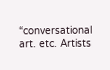“conversational art. etc. Artists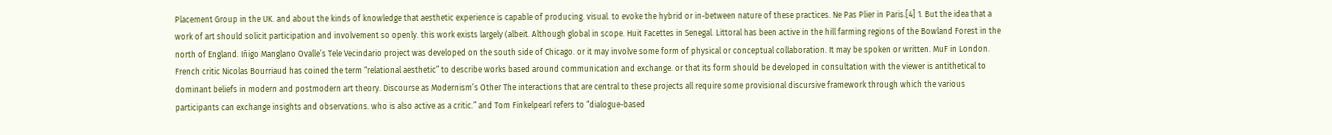Placement Group in the UK. and about the kinds of knowledge that aesthetic experience is capable of producing. visual. to evoke the hybrid or in-between nature of these practices. Ne Pas Plier in Paris.[4] 1. But the idea that a work of art should solicit participation and involvement so openly. this work exists largely (albeit. Although global in scope. Huit Facettes in Senegal. Littoral has been active in the hill farming regions of the Bowland Forest in the north of England. Iñigo Manglano Ovalle’s Tele Vecindario project was developed on the south side of Chicago. or it may involve some form of physical or conceptual collaboration. It may be spoken or written. MuF in London. French critic Nicolas Bourriaud has coined the term “relational aesthetic” to describe works based around communication and exchange. or that its form should be developed in consultation with the viewer is antithetical to dominant beliefs in modern and postmodern art theory. Discourse as Modernism’s Other The interactions that are central to these projects all require some provisional discursive framework through which the various participants can exchange insights and observations. who is also active as a critic.” and Tom Finkelpearl refers to “dialogue-based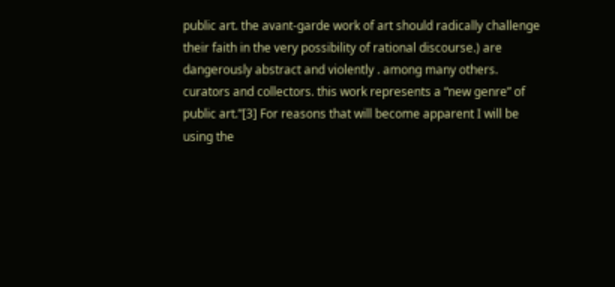public art. the avant-garde work of art should radically challenge their faith in the very possibility of rational discourse.) are dangerously abstract and violently . among many others. curators and collectors. this work represents a “new genre” of public art.”[3] For reasons that will become apparent I will be using the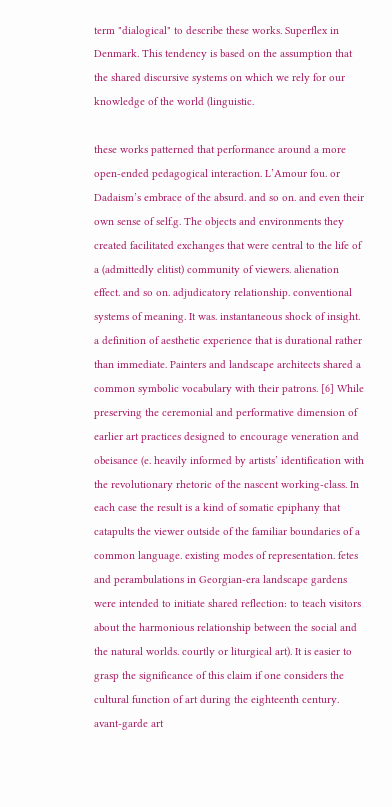term "dialogical" to describe these works. Superflex in Denmark. This tendency is based on the assumption that the shared discursive systems on which we rely for our knowledge of the world (linguistic.

these works patterned that performance around a more open-ended pedagogical interaction. L’Amour fou. or Dadaism’s embrace of the absurd. and so on. and even their own sense of self.g. The objects and environments they created facilitated exchanges that were central to the life of a (admittedly elitist) community of viewers. alienation effect. and so on. adjudicatory relationship. conventional systems of meaning. It was. instantaneous shock of insight. a definition of aesthetic experience that is durational rather than immediate. Painters and landscape architects shared a common symbolic vocabulary with their patrons. [6] While preserving the ceremonial and performative dimension of earlier art practices designed to encourage veneration and obeisance (e. heavily informed by artists’ identification with the revolutionary rhetoric of the nascent working-class. In each case the result is a kind of somatic epiphany that catapults the viewer outside of the familiar boundaries of a common language. existing modes of representation. fetes and perambulations in Georgian-era landscape gardens were intended to initiate shared reflection: to teach visitors about the harmonious relationship between the social and the natural worlds. courtly or liturgical art). It is easier to grasp the significance of this claim if one considers the cultural function of art during the eighteenth century. avant-garde art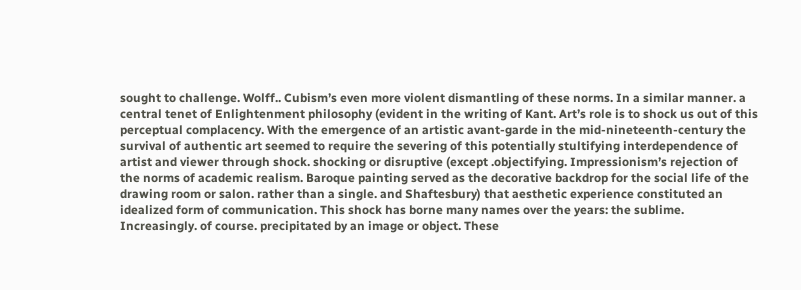sought to challenge. Wolff.. Cubism’s even more violent dismantling of these norms. In a similar manner. a central tenet of Enlightenment philosophy (evident in the writing of Kant. Art’s role is to shock us out of this perceptual complacency. With the emergence of an artistic avant-garde in the mid-nineteenth-century the survival of authentic art seemed to require the severing of this potentially stultifying interdependence of artist and viewer through shock. shocking or disruptive (except .objectifying. Impressionism’s rejection of the norms of academic realism. Baroque painting served as the decorative backdrop for the social life of the drawing room or salon. rather than a single. and Shaftesbury) that aesthetic experience constituted an idealized form of communication. This shock has borne many names over the years: the sublime. Increasingly. of course. precipitated by an image or object. These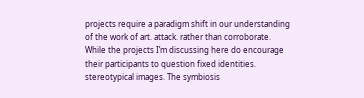projects require a paradigm shift in our understanding of the work of art. attack. rather than corroborate. While the projects I’m discussing here do encourage their participants to question fixed identities. stereotypical images. The symbiosis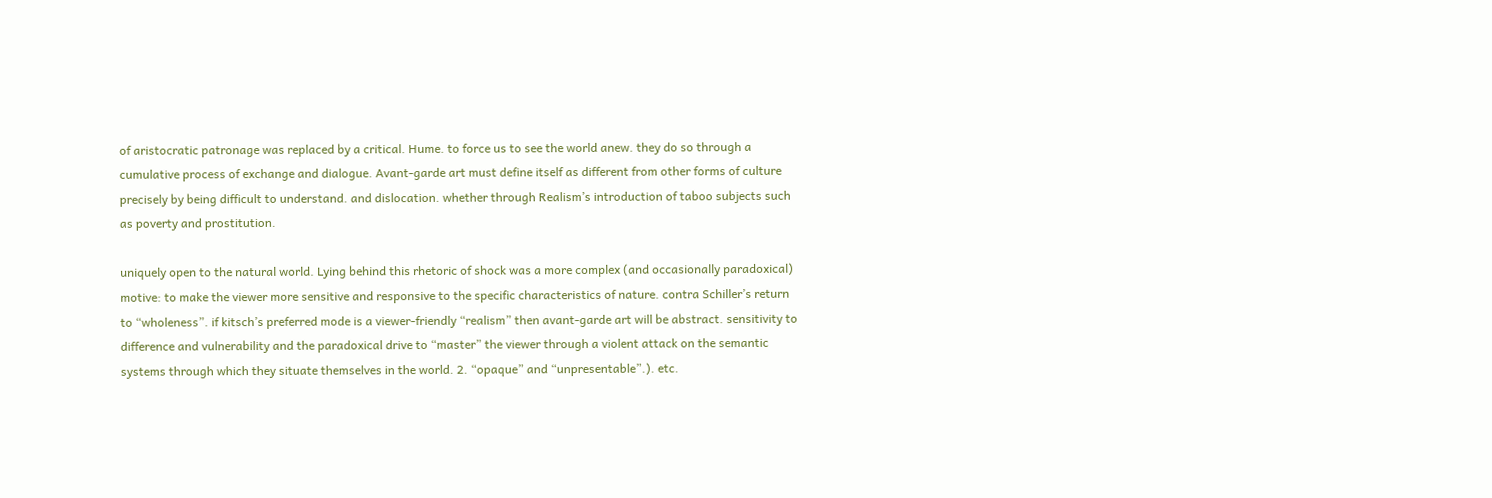of aristocratic patronage was replaced by a critical. Hume. to force us to see the world anew. they do so through a cumulative process of exchange and dialogue. Avant-garde art must define itself as different from other forms of culture precisely by being difficult to understand. and dislocation. whether through Realism’s introduction of taboo subjects such as poverty and prostitution.

uniquely open to the natural world. Lying behind this rhetoric of shock was a more complex (and occasionally paradoxical) motive: to make the viewer more sensitive and responsive to the specific characteristics of nature. contra Schiller’s return to “wholeness”. if kitsch’s preferred mode is a viewer-friendly “realism” then avant-garde art will be abstract. sensitivity to difference and vulnerability and the paradoxical drive to “master” the viewer through a violent attack on the semantic systems through which they situate themselves in the world. 2. “opaque” and “unpresentable”.). etc.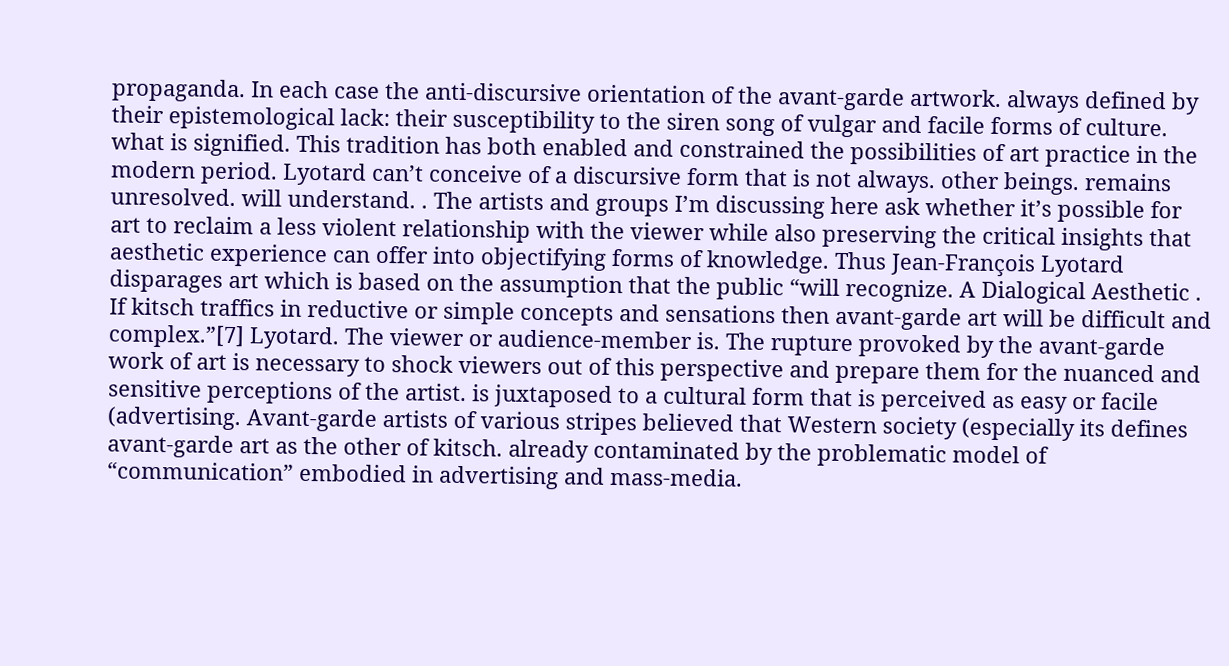propaganda. In each case the anti-discursive orientation of the avant-garde artwork. always defined by their epistemological lack: their susceptibility to the siren song of vulgar and facile forms of culture. what is signified. This tradition has both enabled and constrained the possibilities of art practice in the modern period. Lyotard can’t conceive of a discursive form that is not always. other beings. remains unresolved. will understand. . The artists and groups I’m discussing here ask whether it’s possible for art to reclaim a less violent relationship with the viewer while also preserving the critical insights that aesthetic experience can offer into objectifying forms of knowledge. Thus Jean-François Lyotard disparages art which is based on the assumption that the public “will recognize. A Dialogical Aesthetic . If kitsch traffics in reductive or simple concepts and sensations then avant-garde art will be difficult and complex.”[7] Lyotard. The viewer or audience-member is. The rupture provoked by the avant-garde work of art is necessary to shock viewers out of this perspective and prepare them for the nuanced and sensitive perceptions of the artist. is juxtaposed to a cultural form that is perceived as easy or facile (advertising. Avant-garde artists of various stripes believed that Western society (especially its defines avant-garde art as the other of kitsch. already contaminated by the problematic model of “communication” embodied in advertising and mass-media.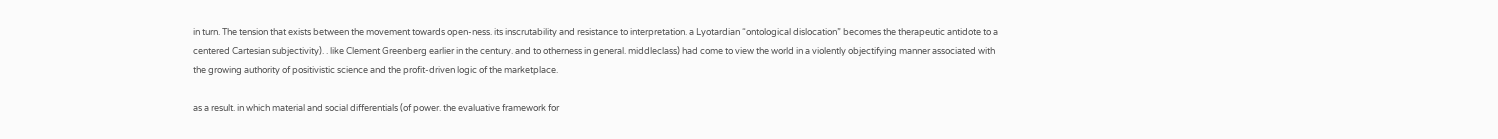in turn. The tension that exists between the movement towards open-ness. its inscrutability and resistance to interpretation. a Lyotardian “ontological dislocation” becomes the therapeutic antidote to a centered Cartesian subjectivity). . like Clement Greenberg earlier in the century. and to otherness in general. middleclass) had come to view the world in a violently objectifying manner associated with the growing authority of positivistic science and the profit-driven logic of the marketplace.

as a result. in which material and social differentials (of power. the evaluative framework for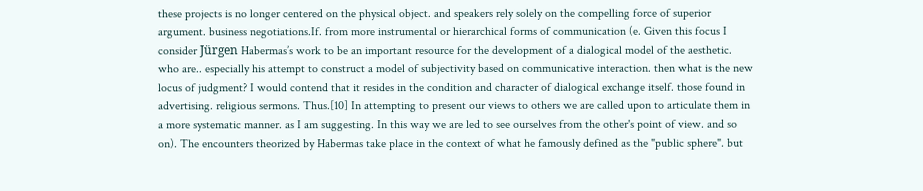these projects is no longer centered on the physical object. and speakers rely solely on the compelling force of superior argument. business negotiations.If. from more instrumental or hierarchical forms of communication (e. Given this focus I consider Jürgen Habermas’s work to be an important resource for the development of a dialogical model of the aesthetic. who are.. especially his attempt to construct a model of subjectivity based on communicative interaction. then what is the new locus of judgment? I would contend that it resides in the condition and character of dialogical exchange itself. those found in advertising. religious sermons. Thus.[10] In attempting to present our views to others we are called upon to articulate them in a more systematic manner. as I am suggesting. In this way we are led to see ourselves from the other's point of view. and so on). The encounters theorized by Habermas take place in the context of what he famously defined as the "public sphere". but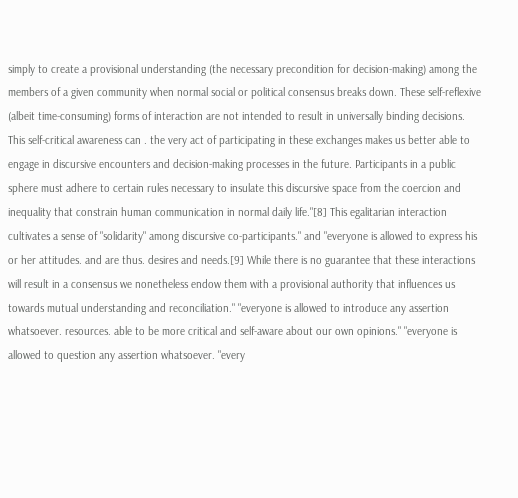simply to create a provisional understanding (the necessary precondition for decision-making) among the members of a given community when normal social or political consensus breaks down. These self-reflexive (albeit time-consuming) forms of interaction are not intended to result in universally binding decisions. This self-critical awareness can . the very act of participating in these exchanges makes us better able to engage in discursive encounters and decision-making processes in the future. Participants in a public sphere must adhere to certain rules necessary to insulate this discursive space from the coercion and inequality that constrain human communication in normal daily life."[8] This egalitarian interaction cultivates a sense of "solidarity" among discursive co-participants." and "everyone is allowed to express his or her attitudes. and are thus. desires and needs.[9] While there is no guarantee that these interactions will result in a consensus we nonetheless endow them with a provisional authority that influences us towards mutual understanding and reconciliation." "everyone is allowed to introduce any assertion whatsoever. resources. able to be more critical and self-aware about our own opinions." "everyone is allowed to question any assertion whatsoever. "every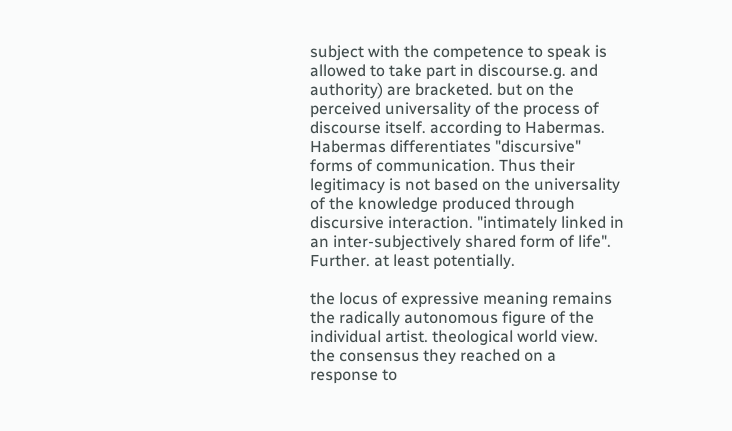subject with the competence to speak is allowed to take part in discourse.g. and authority) are bracketed. but on the perceived universality of the process of discourse itself. according to Habermas. Habermas differentiates "discursive" forms of communication. Thus their legitimacy is not based on the universality of the knowledge produced through discursive interaction. "intimately linked in an inter-subjectively shared form of life". Further. at least potentially.

the locus of expressive meaning remains the radically autonomous figure of the individual artist. theological world view. the consensus they reached on a response to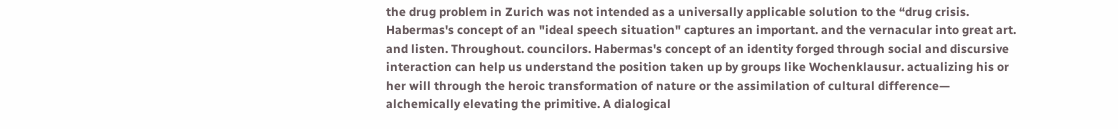the drug problem in Zurich was not intended as a universally applicable solution to the “drug crisis. Habermas's concept of an "ideal speech situation" captures an important. and the vernacular into great art. and listen. Throughout. councilors. Habermas's concept of an identity forged through social and discursive interaction can help us understand the position taken up by groups like Wochenklausur. actualizing his or her will through the heroic transformation of nature or the assimilation of cultural difference— alchemically elevating the primitive. A dialogical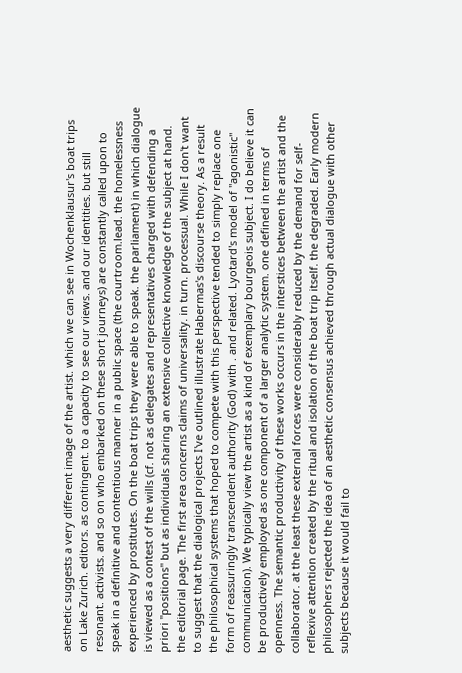aesthetic suggests a very different image of the artist. which we can see in Wochenklausur's boat trips on Lake Zurich. editors. as contingent. to a capacity to see our views. and our identities. but still resonant. activists. and so on who embarked on these short journeys) are constantly called upon to speak in a definitive and contentious manner in a public space (the courtroom.lead. the homelessness experienced by prostitutes. On the boat trips they were able to speak. the parliament) in which dialogue is viewed as a contest of the wills (cf. not as delegates and representatives charged with defending a priori "positions" but as individuals sharing an extensive collective knowledge of the subject at hand. the editorial page. The first area concerns claims of universality. in turn. processual. While I don't want to suggest that the dialogical projects I've outlined illustrate Habermas's discourse theory. As a result the philosophical systems that hoped to compete with this perspective tended to simply replace one form of reassuringly transcendent authority (God) with . and related. Lyotard's model of "agonistic" communication). We typically view the artist as a kind of exemplary bourgeois subject. I do believe it can be productively employed as one component of a larger analytic system. one defined in terms of openness. The semantic productivity of these works occurs in the interstices between the artist and the collaborator. at the least these external forces were considerably reduced by the demand for self-reflexive attention created by the ritual and isolation of the boat trip itself. the degraded. Early modern philosophers rejected the idea of an aesthetic consensus achieved through actual dialogue with other subjects because it would fail to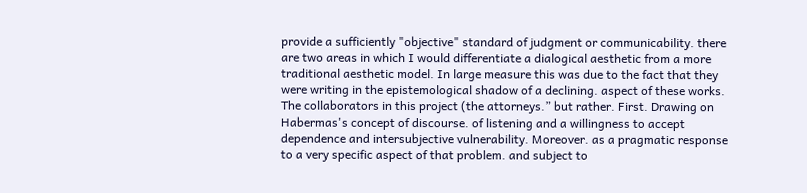provide a sufficiently "objective" standard of judgment or communicability. there are two areas in which I would differentiate a dialogical aesthetic from a more traditional aesthetic model. In large measure this was due to the fact that they were writing in the epistemological shadow of a declining. aspect of these works. The collaborators in this project (the attorneys.” but rather. First. Drawing on Habermas's concept of discourse. of listening and a willingness to accept dependence and intersubjective vulnerability. Moreover. as a pragmatic response to a very specific aspect of that problem. and subject to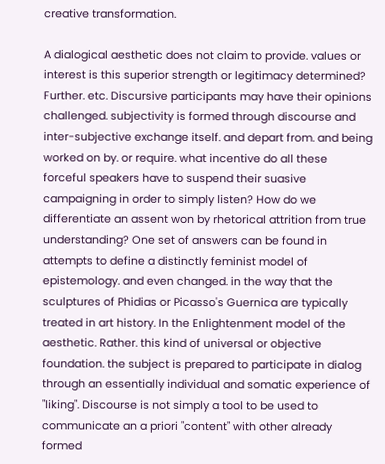creative transformation.

A dialogical aesthetic does not claim to provide. values or interest is this superior strength or legitimacy determined? Further. etc. Discursive participants may have their opinions challenged. subjectivity is formed through discourse and inter-subjective exchange itself. and depart from. and being worked on by. or require. what incentive do all these forceful speakers have to suspend their suasive campaigning in order to simply listen? How do we differentiate an assent won by rhetorical attrition from true understanding? One set of answers can be found in attempts to define a distinctly feminist model of epistemology. and even changed. in the way that the sculptures of Phidias or Picasso's Guernica are typically treated in art history. In the Enlightenment model of the aesthetic. Rather. this kind of universal or objective foundation. the subject is prepared to participate in dialog through an essentially individual and somatic experience of "liking". Discourse is not simply a tool to be used to communicate an a priori "content" with other already formed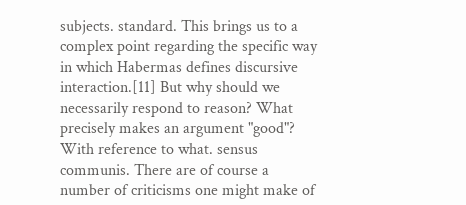subjects. standard. This brings us to a complex point regarding the specific way in which Habermas defines discursive interaction.[11] But why should we necessarily respond to reason? What precisely makes an argument "good"? With reference to what. sensus communis. There are of course a number of criticisms one might make of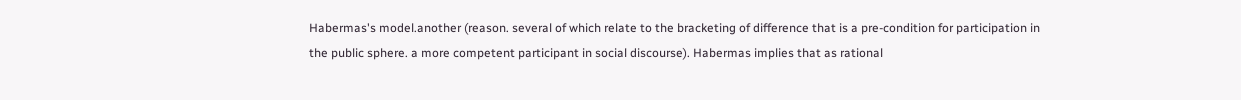Habermas's model.another (reason. several of which relate to the bracketing of difference that is a pre-condition for participation in the public sphere. a more competent participant in social discourse). Habermas implies that as rational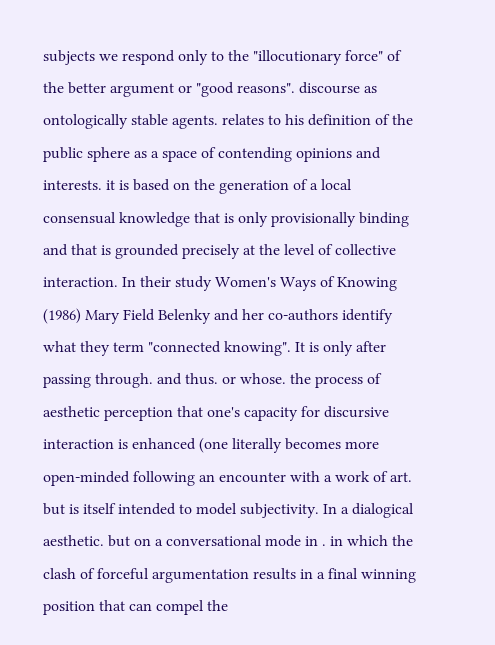subjects we respond only to the "illocutionary force" of the better argument or "good reasons". discourse as ontologically stable agents. relates to his definition of the public sphere as a space of contending opinions and interests. it is based on the generation of a local consensual knowledge that is only provisionally binding and that is grounded precisely at the level of collective interaction. In their study Women's Ways of Knowing (1986) Mary Field Belenky and her co-authors identify what they term "connected knowing". It is only after passing through. and thus. or whose. the process of aesthetic perception that one's capacity for discursive interaction is enhanced (one literally becomes more open-minded following an encounter with a work of art. but is itself intended to model subjectivity. In a dialogical aesthetic. but on a conversational mode in . in which the clash of forceful argumentation results in a final winning position that can compel the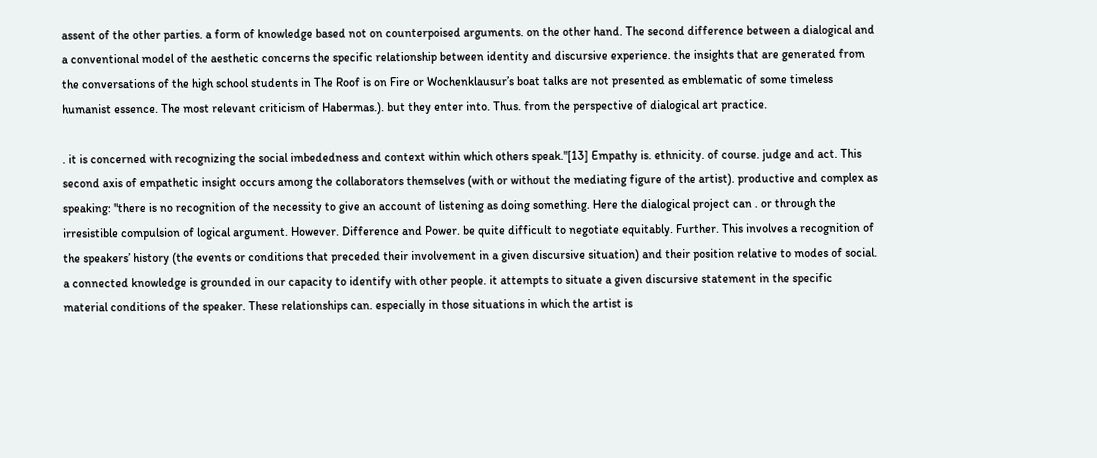assent of the other parties. a form of knowledge based not on counterpoised arguments. on the other hand. The second difference between a dialogical and a conventional model of the aesthetic concerns the specific relationship between identity and discursive experience. the insights that are generated from the conversations of the high school students in The Roof is on Fire or Wochenklausur’s boat talks are not presented as emblematic of some timeless humanist essence. The most relevant criticism of Habermas.). but they enter into. Thus. from the perspective of dialogical art practice.

. it is concerned with recognizing the social imbededness and context within which others speak."[13] Empathy is. ethnicity. of course. judge and act. This second axis of empathetic insight occurs among the collaborators themselves (with or without the mediating figure of the artist). productive and complex as speaking: "there is no recognition of the necessity to give an account of listening as doing something. Here the dialogical project can . or through the irresistible compulsion of logical argument. However. Difference and Power. be quite difficult to negotiate equitably. Further. This involves a recognition of the speakers’ history (the events or conditions that preceded their involvement in a given discursive situation) and their position relative to modes of social. a connected knowledge is grounded in our capacity to identify with other people. it attempts to situate a given discursive statement in the specific material conditions of the speaker. These relationships can. especially in those situations in which the artist is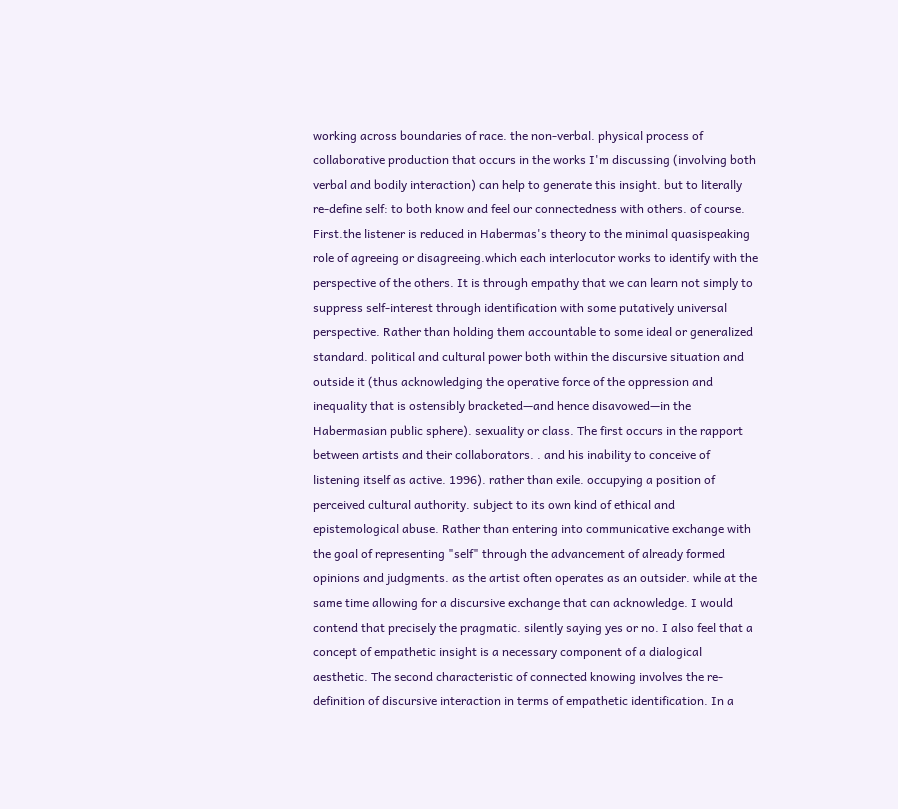working across boundaries of race. the non-verbal. physical process of collaborative production that occurs in the works I'm discussing (involving both verbal and bodily interaction) can help to generate this insight. but to literally re-define self: to both know and feel our connectedness with others. of course. First.the listener is reduced in Habermas's theory to the minimal quasispeaking role of agreeing or disagreeing.which each interlocutor works to identify with the perspective of the others. It is through empathy that we can learn not simply to suppress self-interest through identification with some putatively universal perspective. Rather than holding them accountable to some ideal or generalized standard. political and cultural power both within the discursive situation and outside it (thus acknowledging the operative force of the oppression and inequality that is ostensibly bracketed—and hence disavowed—in the Habermasian public sphere). sexuality or class. The first occurs in the rapport between artists and their collaborators. . and his inability to conceive of listening itself as active. 1996). rather than exile. occupying a position of perceived cultural authority. subject to its own kind of ethical and epistemological abuse. Rather than entering into communicative exchange with the goal of representing "self" through the advancement of already formed opinions and judgments. as the artist often operates as an outsider. while at the same time allowing for a discursive exchange that can acknowledge. I would contend that precisely the pragmatic. silently saying yes or no. I also feel that a concept of empathetic insight is a necessary component of a dialogical aesthetic. The second characteristic of connected knowing involves the re-definition of discursive interaction in terms of empathetic identification. In a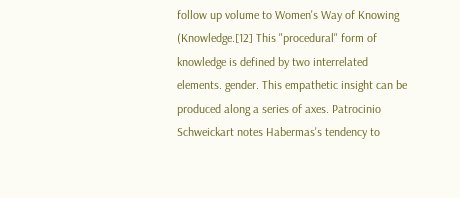follow up volume to Women's Way of Knowing (Knowledge.[12] This "procedural" form of knowledge is defined by two interrelated elements. gender. This empathetic insight can be produced along a series of axes. Patrocinio Schweickart notes Habermas's tendency to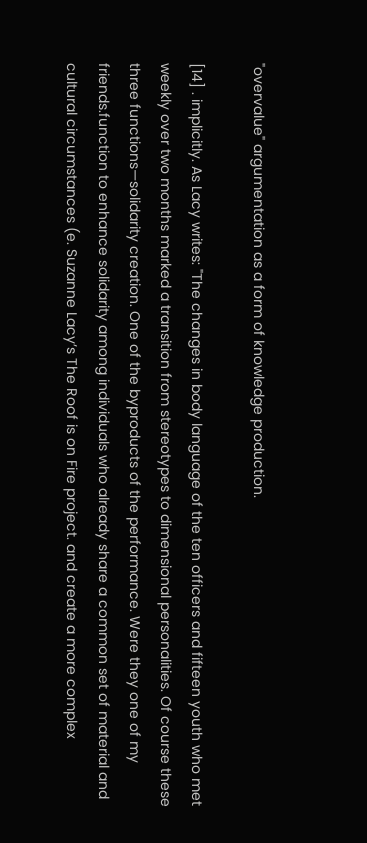"overvalue" argumentation as a form of knowledge production.

[14] . implicitly. As Lacy writes: "The changes in body language of the ten officers and fifteen youth who met weekly over two months marked a transition from stereotypes to dimensional personalities. Of course these three functions—solidarity creation. One of the byproducts of the performance. Were they one of my friends.function to enhance solidarity among individuals who already share a common set of material and cultural circumstances (e. Suzanne Lacy’s The Roof is on Fire project. and create a more complex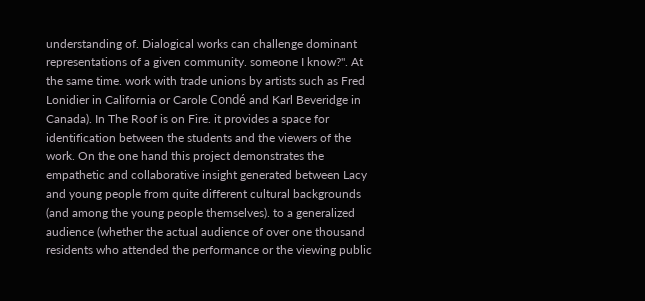understanding of. Dialogical works can challenge dominant representations of a given community. someone I know?". At the same time. work with trade unions by artists such as Fred Lonidier in California or Carole Condé and Karl Beveridge in Canada). In The Roof is on Fire. it provides a space for identification between the students and the viewers of the work. On the one hand this project demonstrates the empathetic and collaborative insight generated between Lacy and young people from quite different cultural backgrounds (and among the young people themselves). to a generalized audience (whether the actual audience of over one thousand residents who attended the performance or the viewing public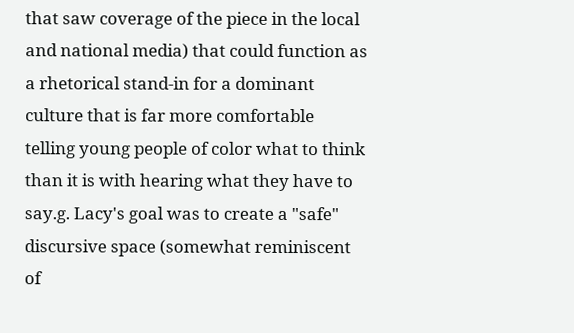that saw coverage of the piece in the local and national media) that could function as a rhetorical stand-in for a dominant culture that is far more comfortable telling young people of color what to think than it is with hearing what they have to say.g. Lacy's goal was to create a "safe" discursive space (somewhat reminiscent of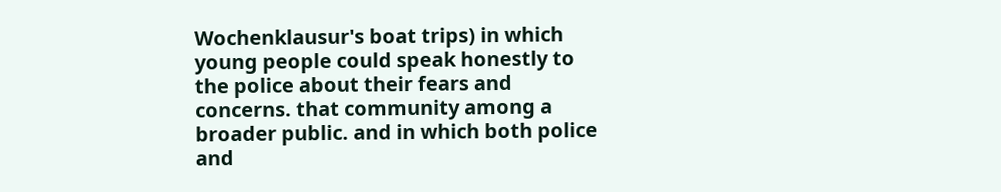Wochenklausur's boat trips) in which young people could speak honestly to the police about their fears and concerns. that community among a broader public. and in which both police and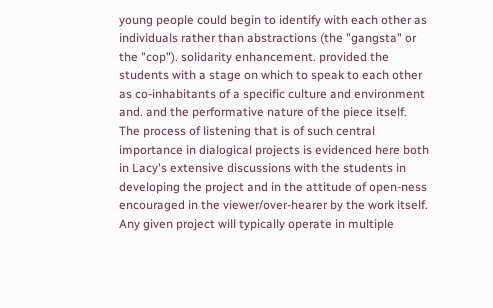young people could begin to identify with each other as individuals rather than abstractions (the "gangsta" or the "cop"). solidarity enhancement. provided the students with a stage on which to speak to each other as co-inhabitants of a specific culture and environment and. and the performative nature of the piece itself. The process of listening that is of such central importance in dialogical projects is evidenced here both in Lacy's extensive discussions with the students in developing the project and in the attitude of open-ness encouraged in the viewer/over-hearer by the work itself. Any given project will typically operate in multiple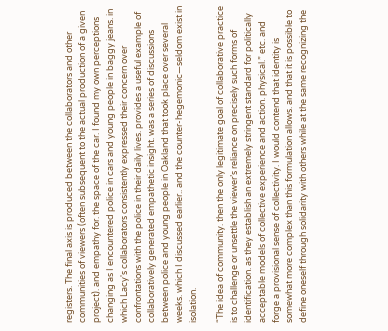registers. The final axis is produced between the collaborators and other communities of viewers (often subsequent to the actual production of a given project). and empathy for. the space of the car. I found my own perceptions changing as I encountered police in cars and young people in baggy jeans. in which Lacy's collaborators consistently expressed their concern over confrontations with the police in their daily lives. provides a useful example of collaboratively generated empathetic insight. was a series of discussions between police and young people in Oakland that took place over several weeks. which I discussed earlier.. and the counter-hegemonic—seldom exist in isolation.

“The idea of community. then the only legitimate goal of collaborative practice is to challenge or unsettle the viewer’s reliance on precisely such forms of identification. as they establish an extremely stringent standard for politically acceptable models of collective experience and action. physical.” etc. and forge a provisional sense of collectivity. I would contend that identity is somewhat more complex than this formulation allows. and that it is possible to define oneself through solidarity with others while at the same recognizing the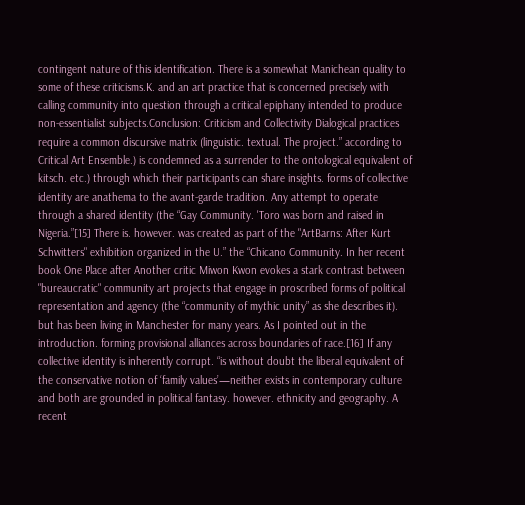contingent nature of this identification. There is a somewhat Manichean quality to some of these criticisms.K. and an art practice that is concerned precisely with calling community into question through a critical epiphany intended to produce non-essentialist subjects.Conclusion: Criticism and Collectivity Dialogical practices require a common discursive matrix (linguistic. textual. The project.” according to Critical Art Ensemble.) is condemned as a surrender to the ontological equivalent of kitsch. etc.) through which their participants can share insights. forms of collective identity are anathema to the avant-garde tradition. Any attempt to operate through a shared identity (the “Gay Community. 'Toro was born and raised in Nigeria.”[15] There is. however. was created as part of the "ArtBarns: After Kurt Schwitters" exhibition organized in the U.” the “Chicano Community. In her recent book One Place after Another critic Miwon Kwon evokes a stark contrast between "bureaucratic" community art projects that engage in proscribed forms of political representation and agency (the “community of mythic unity” as she describes it). but has been living in Manchester for many years. As I pointed out in the introduction. forming provisional alliances across boundaries of race.[16] If any collective identity is inherently corrupt. “is without doubt the liberal equivalent of the conservative notion of ‘family values’—neither exists in contemporary culture and both are grounded in political fantasy. however. ethnicity and geography. A recent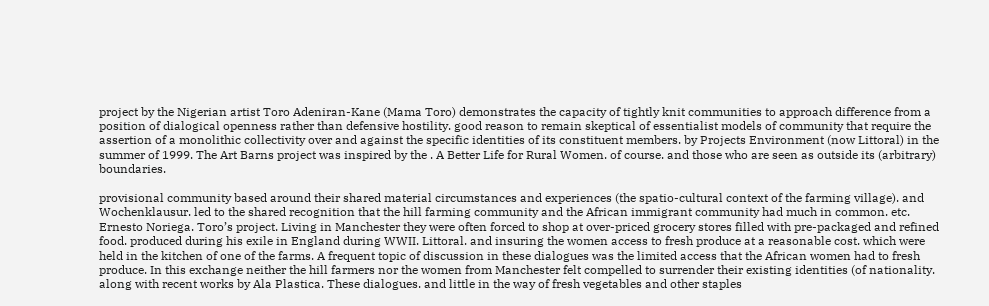project by the Nigerian artist Toro Adeniran-Kane (Mama Toro) demonstrates the capacity of tightly knit communities to approach difference from a position of dialogical openness rather than defensive hostility. good reason to remain skeptical of essentialist models of community that require the assertion of a monolithic collectivity over and against the specific identities of its constituent members. by Projects Environment (now Littoral) in the summer of 1999. The Art Barns project was inspired by the . A Better Life for Rural Women. of course. and those who are seen as outside its (arbitrary) boundaries.

provisional community based around their shared material circumstances and experiences (the spatio-cultural context of the farming village). and Wochenklausur. led to the shared recognition that the hill farming community and the African immigrant community had much in common. etc. Ernesto Noriega. Toro’s project. Living in Manchester they were often forced to shop at over-priced grocery stores filled with pre-packaged and refined food. produced during his exile in England during WWII. Littoral. and insuring the women access to fresh produce at a reasonable cost. which were held in the kitchen of one of the farms. A frequent topic of discussion in these dialogues was the limited access that the African women had to fresh produce. In this exchange neither the hill farmers nor the women from Manchester felt compelled to surrender their existing identities (of nationality. along with recent works by Ala Plastica. These dialogues. and little in the way of fresh vegetables and other staples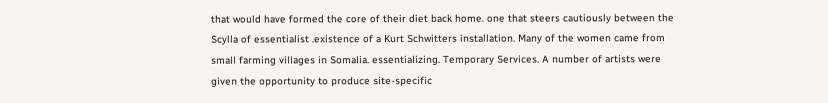that would have formed the core of their diet back home. one that steers cautiously between the Scylla of essentialist .existence of a Kurt Schwitters installation. Many of the women came from small farming villages in Somalia. essentializing. Temporary Services. A number of artists were given the opportunity to produce site-specific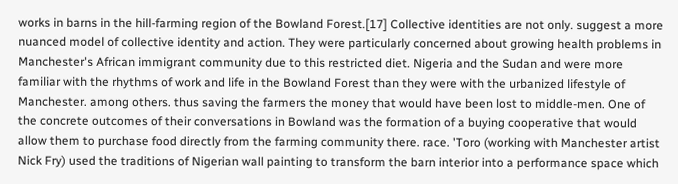works in barns in the hill-farming region of the Bowland Forest.[17] Collective identities are not only. suggest a more nuanced model of collective identity and action. They were particularly concerned about growing health problems in Manchester's African immigrant community due to this restricted diet. Nigeria and the Sudan and were more familiar with the rhythms of work and life in the Bowland Forest than they were with the urbanized lifestyle of Manchester. among others. thus saving the farmers the money that would have been lost to middle-men. One of the concrete outcomes of their conversations in Bowland was the formation of a buying cooperative that would allow them to purchase food directly from the farming community there. race. 'Toro (working with Manchester artist Nick Fry) used the traditions of Nigerian wall painting to transform the barn interior into a performance space which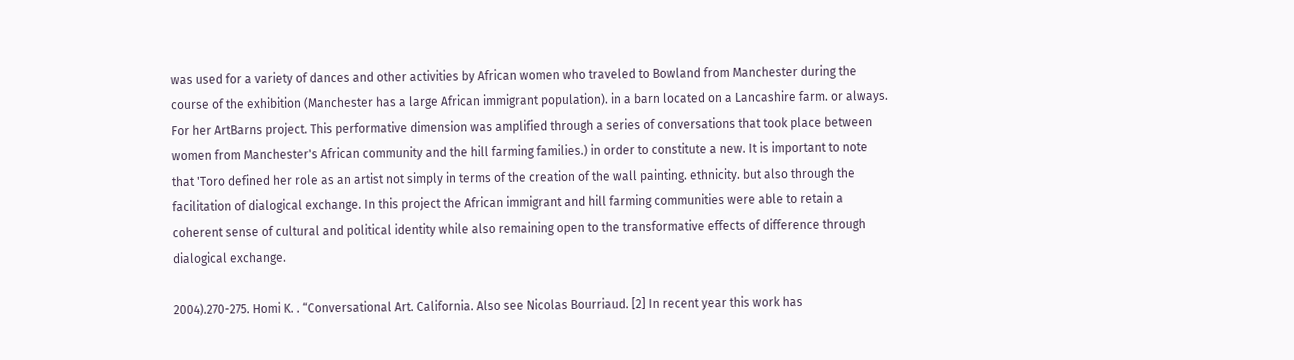was used for a variety of dances and other activities by African women who traveled to Bowland from Manchester during the course of the exhibition (Manchester has a large African immigrant population). in a barn located on a Lancashire farm. or always. For her ArtBarns project. This performative dimension was amplified through a series of conversations that took place between women from Manchester's African community and the hill farming families.) in order to constitute a new. It is important to note that 'Toro defined her role as an artist not simply in terms of the creation of the wall painting. ethnicity. but also through the facilitation of dialogical exchange. In this project the African immigrant and hill farming communities were able to retain a coherent sense of cultural and political identity while also remaining open to the transformative effects of difference through dialogical exchange.

2004).270-275. Homi K. . “Conversational Art. California. Also see Nicolas Bourriaud. [2] In recent year this work has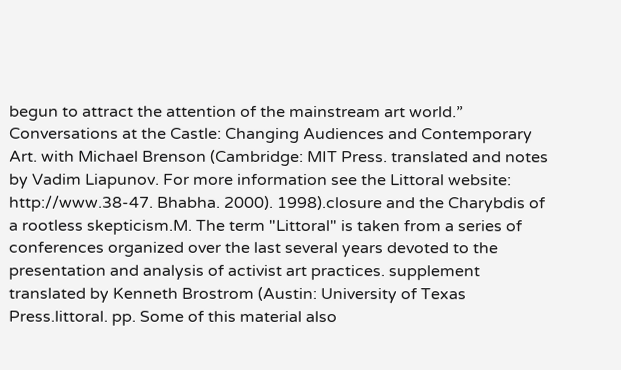begun to attract the attention of the mainstream art world.” Conversations at the Castle: Changing Audiences and Contemporary Art. with Michael Brenson (Cambridge: MIT Press. translated and notes by Vadim Liapunov. For more information see the Littoral website: http://www.38-47. Bhabha. 2000). 1998).closure and the Charybdis of a rootless skepticism.M. The term "Littoral" is taken from a series of conferences organized over the last several years devoted to the presentation and analysis of activist art practices. supplement translated by Kenneth Brostrom (Austin: University of Texas Press.littoral. pp. Some of this material also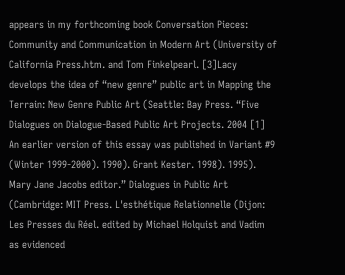appears in my forthcoming book Conversation Pieces: Community and Communication in Modern Art (University of California Press.htm. and Tom Finkelpearl. [3]Lacy develops the idea of “new genre” public art in Mapping the Terrain: New Genre Public Art (Seattle: Bay Press. “Five Dialogues on Dialogue-Based Public Art Projects. 2004 [1] An earlier version of this essay was published in Variant #9 (Winter 1999-2000). 1990). Grant Kester. 1998). 1995). Mary Jane Jacobs editor.” Dialogues in Public Art (Cambridge: MIT Press. L'esthétique Relationnelle (Dijon: Les Presses du Réel. edited by Michael Holquist and Vadim as evidenced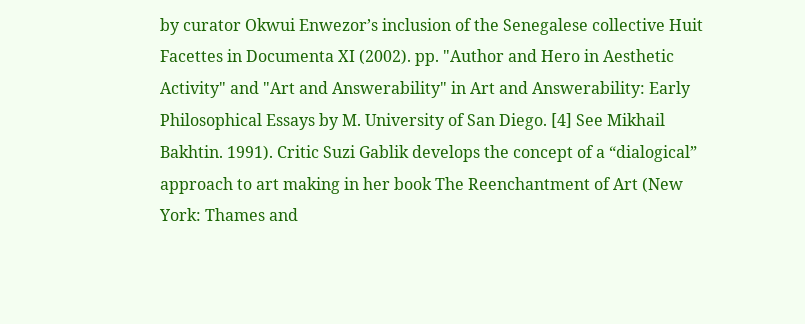by curator Okwui Enwezor’s inclusion of the Senegalese collective Huit Facettes in Documenta XI (2002). pp. "Author and Hero in Aesthetic Activity" and "Art and Answerability" in Art and Answerability: Early Philosophical Essays by M. University of San Diego. [4] See Mikhail Bakhtin. 1991). Critic Suzi Gablik develops the concept of a “dialogical” approach to art making in her book The Reenchantment of Art (New York: Thames and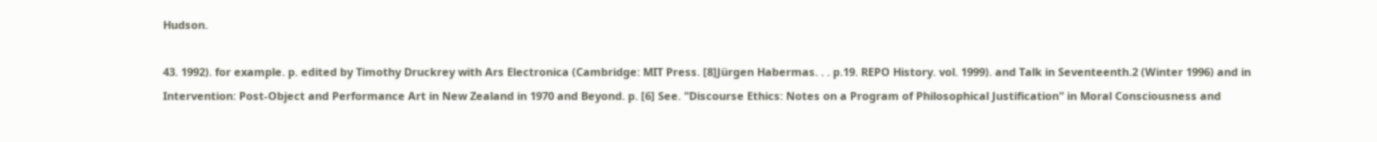Hudson.

43. 1992). for example. p. edited by Timothy Druckrey with Ars Electronica (Cambridge: MIT Press. [8]Jürgen Habermas. . . p.19. REPO History. vol. 1999). and Talk in Seventeenth.2 (Winter 1996) and in Intervention: Post-Object and Performance Art in New Zealand in 1970 and Beyond. p. [6] See. "Discourse Ethics: Notes on a Program of Philosophical Justification" in Moral Consciousness and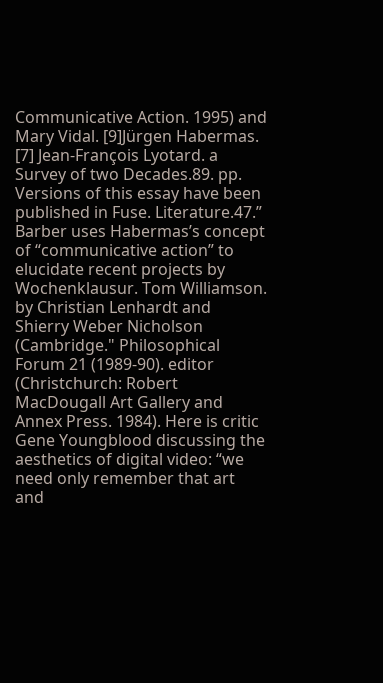Communicative Action. 1995) and Mary Vidal. [9]Jürgen Habermas. [7] Jean-François Lyotard. a Survey of two Decades.89. pp. Versions of this essay have been published in Fuse. Literature.47.” Barber uses Habermas’s concept of “communicative action” to elucidate recent projects by Wochenklausur. Tom Williamson. by Christian Lenhardt and Shierry Weber Nicholson (Cambridge." Philosophical Forum 21 (1989-90). editor (Christchurch: Robert MacDougall Art Gallery and Annex Press. 1984). Here is critic Gene Youngblood discussing the aesthetics of digital video: “we need only remember that art and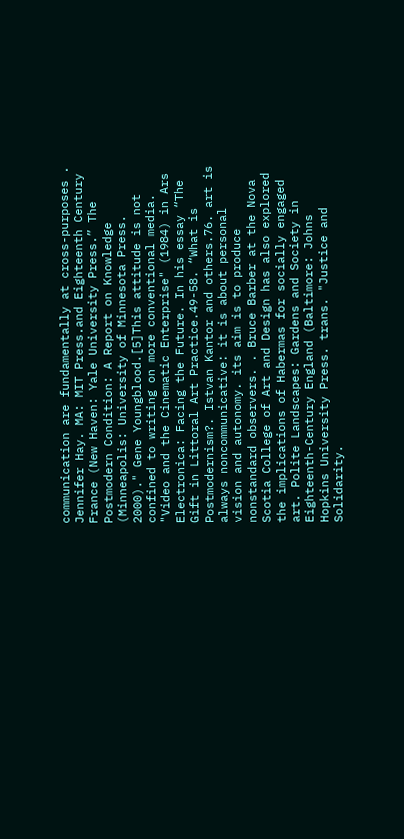communication are fundamentally at cross-purposes . Jennifer Hay. MA: MIT Press.and Eighteenth Century France (New Haven: Yale University Press.” The Postmodern Condition: A Report on Knowledge (Minneapolis: University of Minnesota Press. 2000)." Gene Youngblood.[5]This attitude is not confined to writing on more conventional media. "Video and the Cinematic Enterprise" (1984) in Ars Electronica: Facing the Future. In his essay “The Gift in Littoral Art Practice.49-58. “What is Postmodernism?. Istvan Kantor and others.76. art is always noncommunicative: it is about personal vision and autonomy. its aim is to produce nonstandard observers. . Bruce Barber at the Nova Scotia College of Art and Design has also explored the implications of Habermas for socially engaged art. Polite Landscapes: Gardens and Society in Eighteenth-Century England (Baltimore: Johns Hopkins University Press. trans. "Justice and Solidarity.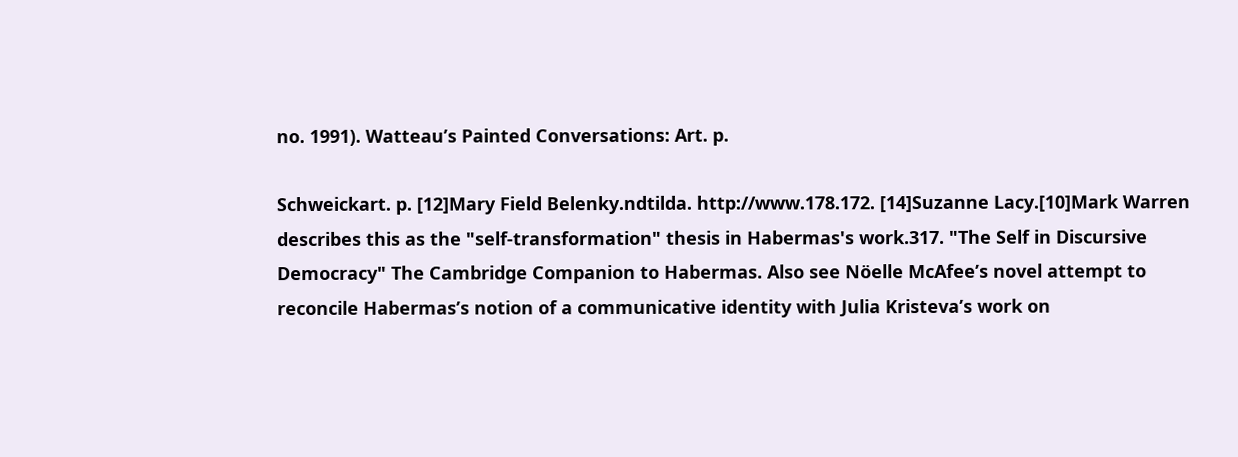no. 1991). Watteau’s Painted Conversations: Art. p.

Schweickart. p. [12]Mary Field Belenky.ndtilda. http://www.178.172. [14]Suzanne Lacy.[10]Mark Warren describes this as the "self-transformation" thesis in Habermas's work.317. "The Self in Discursive Democracy" The Cambridge Companion to Habermas. Also see Nöelle McAfee’s novel attempt to reconcile Habermas’s notion of a communicative identity with Julia Kristeva’s work on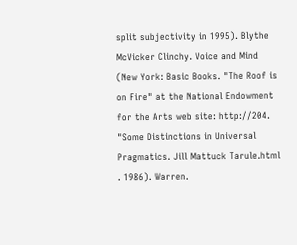split subjectivity in 1995). Blythe McVicker Clinchy. Voice and Mind (New York: Basic Books. "The Roof is on Fire" at the National Endowment for the Arts web site: http://204. "Some Distinctions in Universal Pragmatics. Jill Mattuck Tarule.html . 1986). Warren.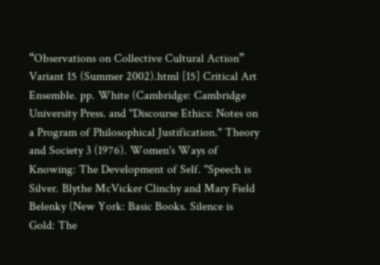“Observations on Collective Cultural Action” Variant 15 (Summer 2002).html [15] Critical Art Ensemble. pp. White (Cambridge: Cambridge University Press. and "Discourse Ethics: Notes on a Program of Philosophical Justification." Theory and Society 3 (1976). Women's Ways of Knowing: The Development of Self. "Speech is Silver. Blythe McVicker Clinchy and Mary Field Belenky (New York: Basic Books. Silence is Gold: The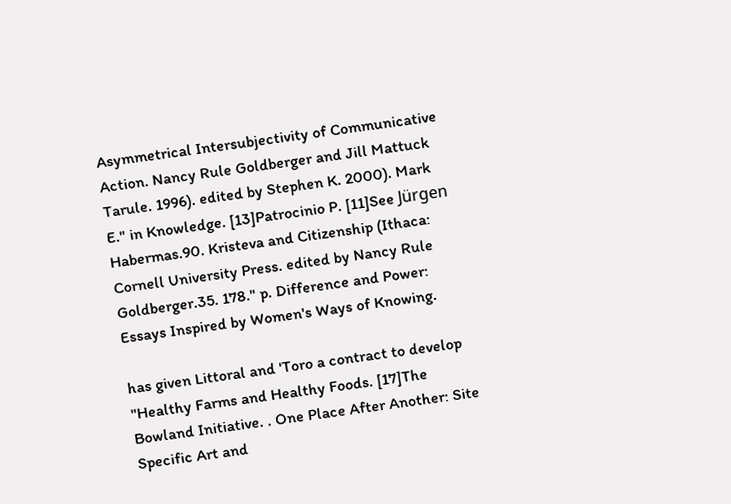Asymmetrical Intersubjectivity of Communicative Action. Nancy Rule Goldberger and Jill Mattuck Tarule. 1996). edited by Stephen K. 2000). Mark E." in Knowledge. [13]Patrocinio P. [11]See Jürgen Habermas.90. Kristeva and Citizenship (Ithaca: Cornell University Press. edited by Nancy Rule Goldberger.35. 178." p. Difference and Power: Essays Inspired by Women's Ways of Knowing.

has given Littoral and 'Toro a contract to develop "Healthy Farms and Healthy Foods. [17]The Bowland Initiative. . One Place After Another: Site Specific Art and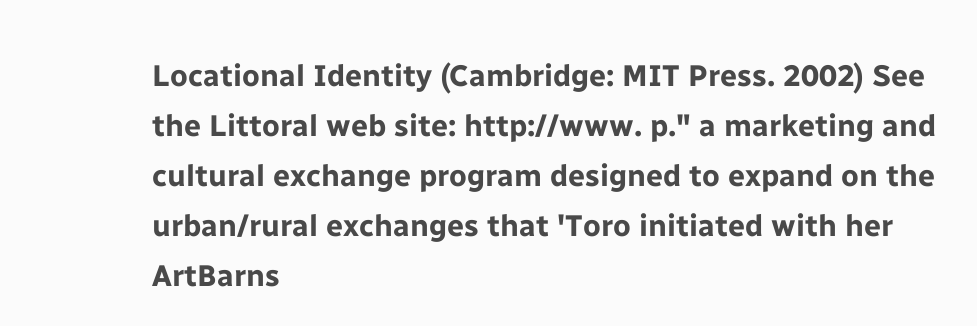Locational Identity (Cambridge: MIT Press. 2002) See the Littoral web site: http://www. p." a marketing and cultural exchange program designed to expand on the urban/rural exchanges that 'Toro initiated with her ArtBarns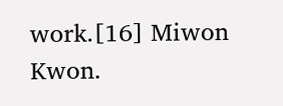work.[16] Miwon Kwon.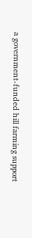a government-funded hill farming support